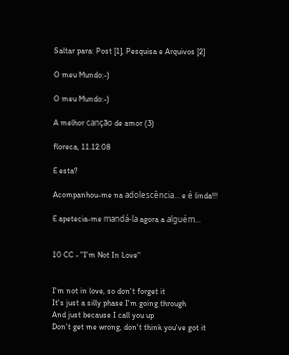Saltar para: Post [1], Pesquisa e Arquivos [2]

O meu Mundo:-)

O meu Mundo:-)

A melhor canção de amor (3)

floreca, 11.12.08

E esta?

Acompanhou-me na adolescência... e é linda!!!

E apetecia-me mandá-la agora a alguém...


10 CC - "I'm Not In Love"


I'm not in love, so don't forget it
It's just a silly phase I'm going through
And just because I call you up
Don't get me wrong, don't think you've got it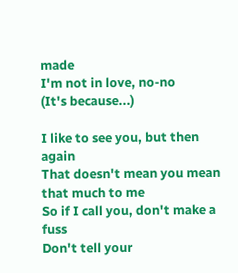made
I'm not in love, no-no
(It's because...)

I like to see you, but then again
That doesn't mean you mean that much to me
So if I call you, don't make a fuss
Don't tell your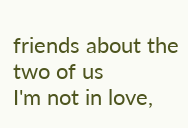friends about the two of us
I'm not in love,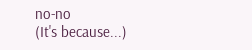no-no
(It's because...)